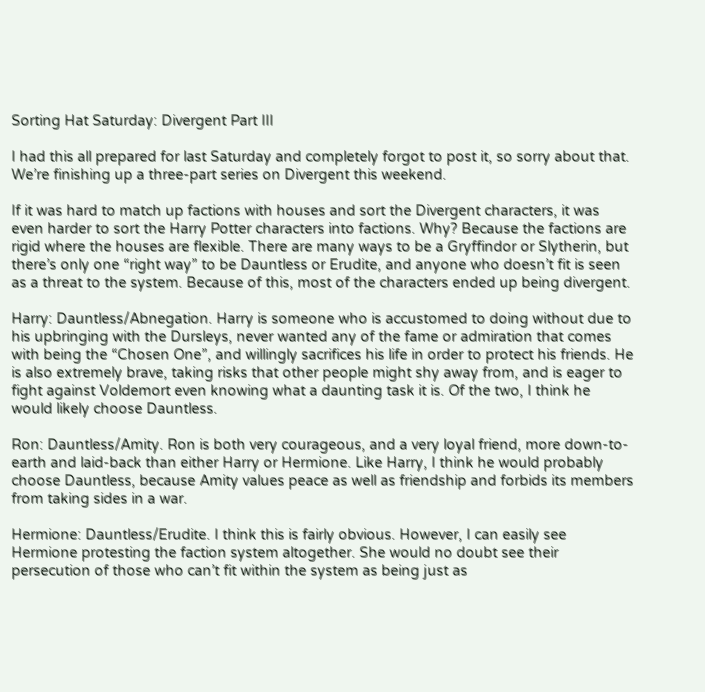Sorting Hat Saturday: Divergent Part III

I had this all prepared for last Saturday and completely forgot to post it, so sorry about that. We’re finishing up a three-part series on Divergent this weekend.

If it was hard to match up factions with houses and sort the Divergent characters, it was even harder to sort the Harry Potter characters into factions. Why? Because the factions are rigid where the houses are flexible. There are many ways to be a Gryffindor or Slytherin, but there’s only one “right way” to be Dauntless or Erudite, and anyone who doesn’t fit is seen as a threat to the system. Because of this, most of the characters ended up being divergent.

Harry: Dauntless/Abnegation. Harry is someone who is accustomed to doing without due to his upbringing with the Dursleys, never wanted any of the fame or admiration that comes with being the “Chosen One”, and willingly sacrifices his life in order to protect his friends. He is also extremely brave, taking risks that other people might shy away from, and is eager to fight against Voldemort even knowing what a daunting task it is. Of the two, I think he would likely choose Dauntless.

Ron: Dauntless/Amity. Ron is both very courageous, and a very loyal friend, more down-to-earth and laid-back than either Harry or Hermione. Like Harry, I think he would probably choose Dauntless, because Amity values peace as well as friendship and forbids its members from taking sides in a war.

Hermione: Dauntless/Erudite. I think this is fairly obvious. However, I can easily see Hermione protesting the faction system altogether. She would no doubt see their persecution of those who can’t fit within the system as being just as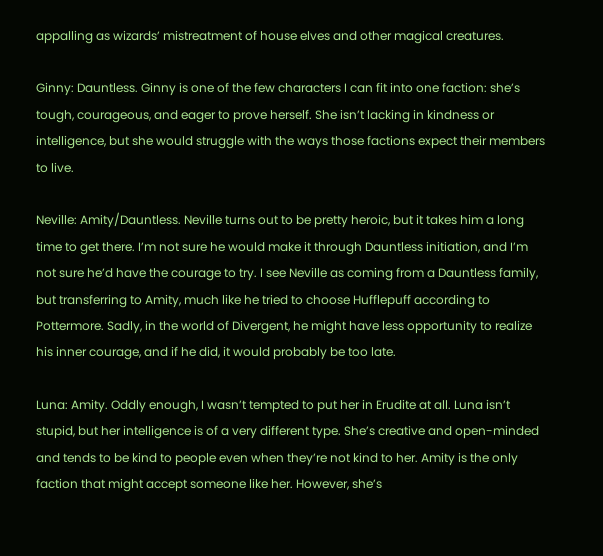appalling as wizards’ mistreatment of house elves and other magical creatures.

Ginny: Dauntless. Ginny is one of the few characters I can fit into one faction: she’s tough, courageous, and eager to prove herself. She isn’t lacking in kindness or intelligence, but she would struggle with the ways those factions expect their members to live.

Neville: Amity/Dauntless. Neville turns out to be pretty heroic, but it takes him a long time to get there. I’m not sure he would make it through Dauntless initiation, and I’m not sure he’d have the courage to try. I see Neville as coming from a Dauntless family, but transferring to Amity, much like he tried to choose Hufflepuff according to Pottermore. Sadly, in the world of Divergent, he might have less opportunity to realize his inner courage, and if he did, it would probably be too late.

Luna: Amity. Oddly enough, I wasn’t tempted to put her in Erudite at all. Luna isn’t stupid, but her intelligence is of a very different type. She’s creative and open-minded and tends to be kind to people even when they’re not kind to her. Amity is the only faction that might accept someone like her. However, she’s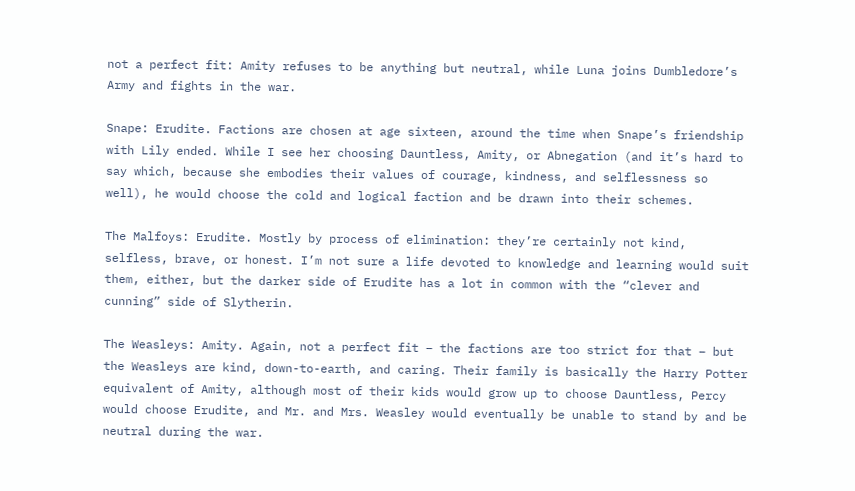not a perfect fit: Amity refuses to be anything but neutral, while Luna joins Dumbledore’s Army and fights in the war.

Snape: Erudite. Factions are chosen at age sixteen, around the time when Snape’s friendship with Lily ended. While I see her choosing Dauntless, Amity, or Abnegation (and it’s hard to say which, because she embodies their values of courage, kindness, and selflessness so well), he would choose the cold and logical faction and be drawn into their schemes.

The Malfoys: Erudite. Mostly by process of elimination: they’re certainly not kind, selfless, brave, or honest. I’m not sure a life devoted to knowledge and learning would suit them, either, but the darker side of Erudite has a lot in common with the “clever and cunning” side of Slytherin.

The Weasleys: Amity. Again, not a perfect fit – the factions are too strict for that – but the Weasleys are kind, down-to-earth, and caring. Their family is basically the Harry Potter equivalent of Amity, although most of their kids would grow up to choose Dauntless, Percy would choose Erudite, and Mr. and Mrs. Weasley would eventually be unable to stand by and be neutral during the war.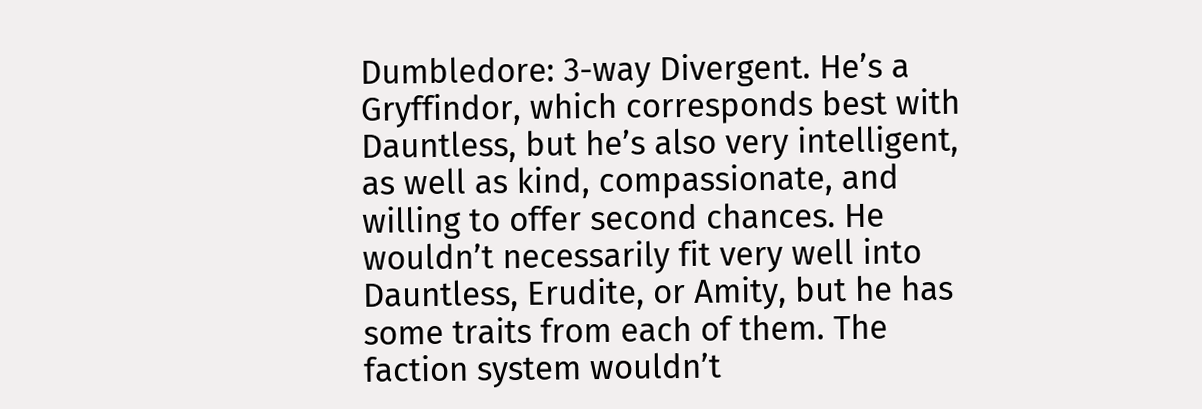Dumbledore: 3-way Divergent. He’s a Gryffindor, which corresponds best with Dauntless, but he’s also very intelligent, as well as kind, compassionate, and willing to offer second chances. He wouldn’t necessarily fit very well into Dauntless, Erudite, or Amity, but he has some traits from each of them. The faction system wouldn’t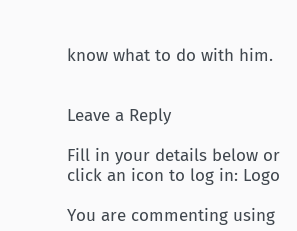know what to do with him.


Leave a Reply

Fill in your details below or click an icon to log in: Logo

You are commenting using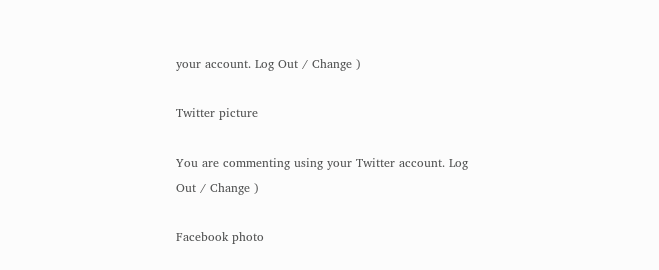your account. Log Out / Change )

Twitter picture

You are commenting using your Twitter account. Log Out / Change )

Facebook photo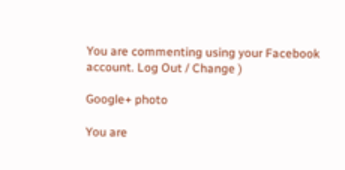You are commenting using your Facebook account. Log Out / Change )

Google+ photo

You are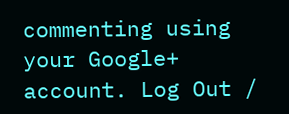commenting using your Google+ account. Log Out /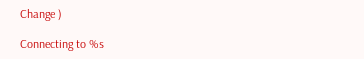Change )

Connecting to %s